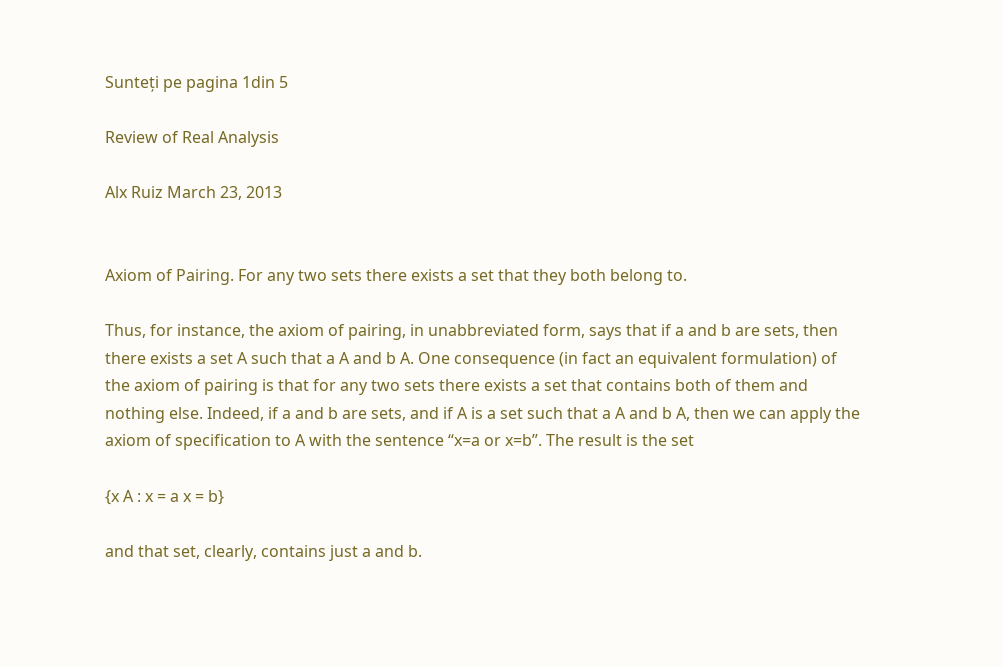Sunteți pe pagina 1din 5

Review of Real Analysis

Alx Ruiz March 23, 2013


Axiom of Pairing. For any two sets there exists a set that they both belong to.

Thus, for instance, the axiom of pairing, in unabbreviated form, says that if a and b are sets, then there exists a set A such that a A and b A. One consequence (in fact an equivalent formulation) of the axiom of pairing is that for any two sets there exists a set that contains both of them and nothing else. Indeed, if a and b are sets, and if A is a set such that a A and b A, then we can apply the axiom of specification to A with the sentence “x=a or x=b”. The result is the set

{x A : x = a x = b}

and that set, clearly, contains just a and b.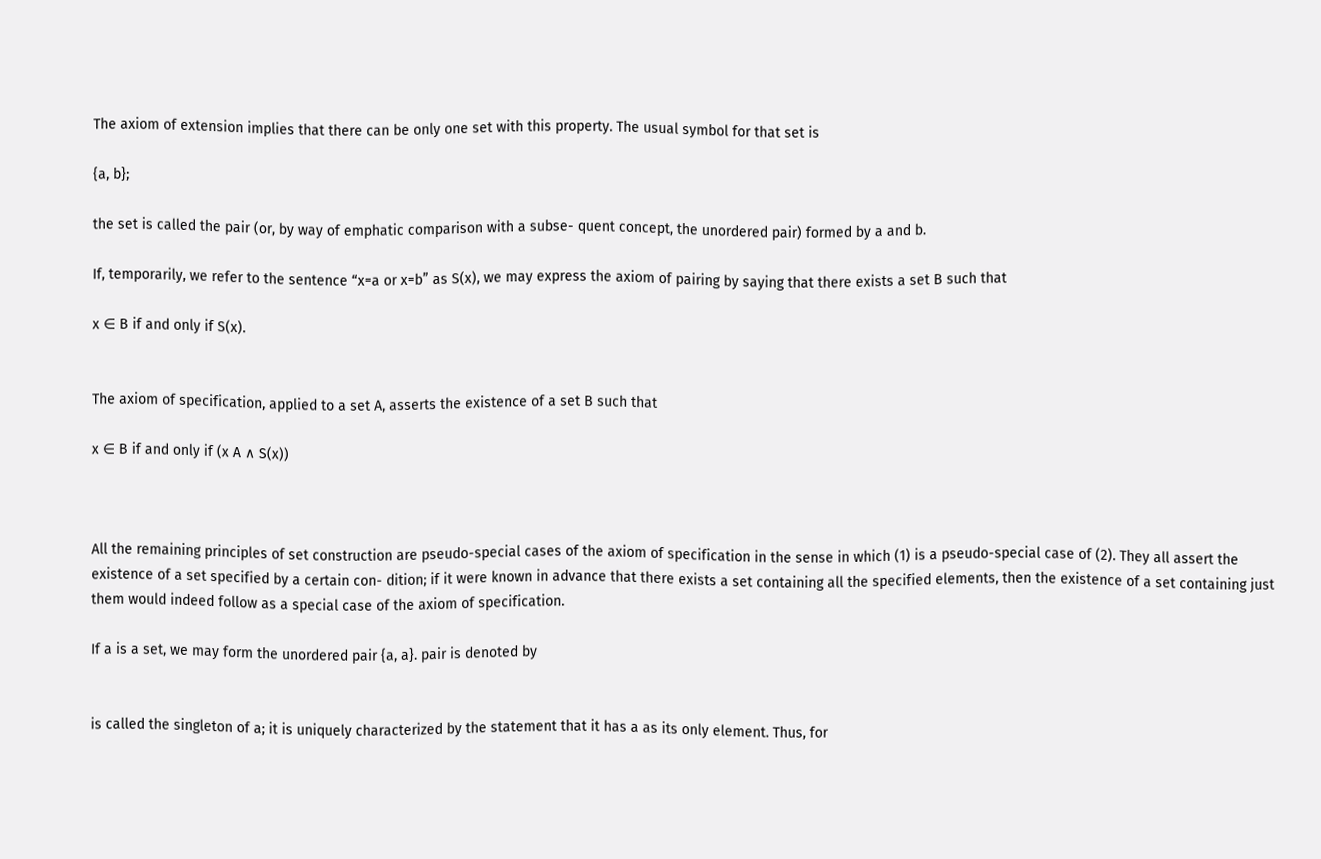The axiom of extension implies that there can be only one set with this property. The usual symbol for that set is

{a, b};

the set is called the pair (or, by way of emphatic comparison with a subse- quent concept, the unordered pair) formed by a and b.

If, temporarily, we refer to the sentence “x=a or x=b” as S(x), we may express the axiom of pairing by saying that there exists a set B such that

x ∈ B if and only if S(x).


The axiom of specification, applied to a set A, asserts the existence of a set B such that

x ∈ B if and only if (x A ∧ S(x))



All the remaining principles of set construction are pseudo-special cases of the axiom of specification in the sense in which (1) is a pseudo-special case of (2). They all assert the existence of a set specified by a certain con- dition; if it were known in advance that there exists a set containing all the specified elements, then the existence of a set containing just them would indeed follow as a special case of the axiom of specification.

If a is a set, we may form the unordered pair {a, a}. pair is denoted by


is called the singleton of a; it is uniquely characterized by the statement that it has a as its only element. Thus, for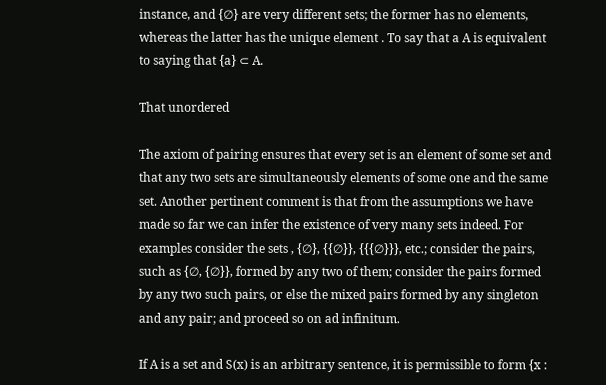instance, and {∅} are very different sets; the former has no elements, whereas the latter has the unique element . To say that a A is equivalent to saying that {a} ⊂ A.

That unordered

The axiom of pairing ensures that every set is an element of some set and that any two sets are simultaneously elements of some one and the same set. Another pertinent comment is that from the assumptions we have made so far we can infer the existence of very many sets indeed. For examples consider the sets , {∅}, {{∅}}, {{{∅}}}, etc.; consider the pairs, such as {∅, {∅}}, formed by any two of them; consider the pairs formed by any two such pairs, or else the mixed pairs formed by any singleton and any pair; and proceed so on ad infinitum.

If A is a set and S(x) is an arbitrary sentence, it is permissible to form {x :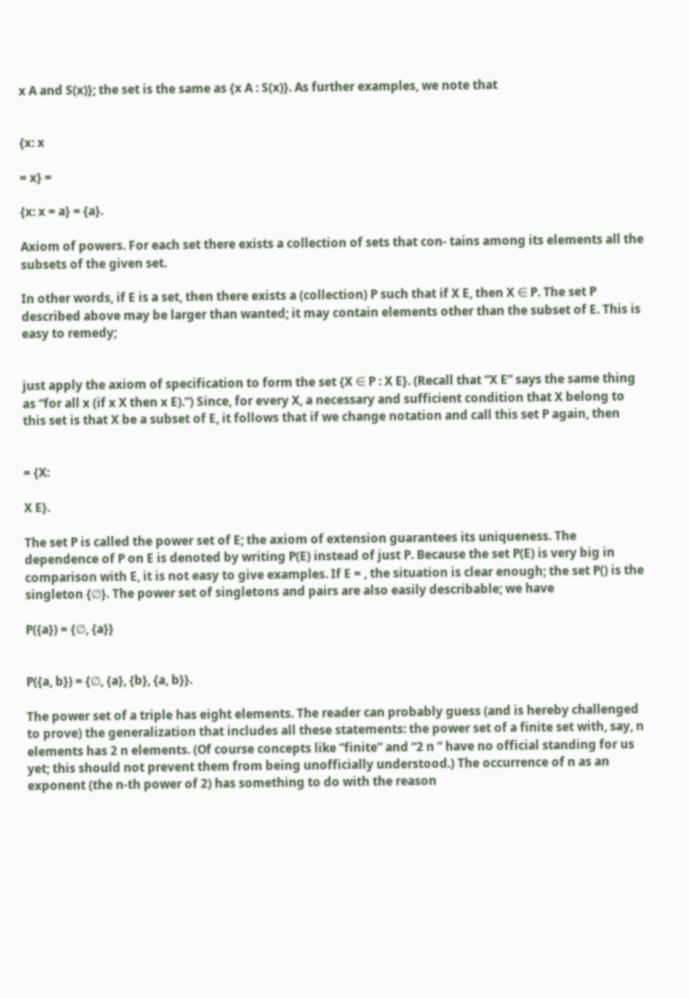x A and S(x)}; the set is the same as {x A : S(x)}. As further examples, we note that


{x: x

= x} =

{x: x = a} = {a}.

Axiom of powers. For each set there exists a collection of sets that con- tains among its elements all the subsets of the given set.

In other words, if E is a set, then there exists a (collection) P such that if X E, then X ∈ P. The set P described above may be larger than wanted; it may contain elements other than the subset of E. This is easy to remedy;


just apply the axiom of specification to form the set {X ∈ P : X E}. (Recall that “X E” says the same thing as “for all x (if x X then x E).”) Since, for every X, a necessary and sufficient condition that X belong to this set is that X be a subset of E, it follows that if we change notation and call this set P again, then


= {X:

X E}.

The set P is called the power set of E; the axiom of extension guarantees its uniqueness. The dependence of P on E is denoted by writing P(E) instead of just P. Because the set P(E) is very big in comparison with E, it is not easy to give examples. If E = , the situation is clear enough; the set P() is the singleton {∅}. The power set of singletons and pairs are also easily describable; we have

P({a}) = {∅, {a}}


P({a, b}) = {∅, {a}, {b}, {a, b}}.

The power set of a triple has eight elements. The reader can probably guess (and is hereby challenged to prove) the generalization that includes all these statements: the power set of a finite set with, say, n elements has 2 n elements. (Of course concepts like “finite” and “2 n ” have no official standing for us yet; this should not prevent them from being unofficially understood.) The occurrence of n as an exponent (the n-th power of 2) has something to do with the reason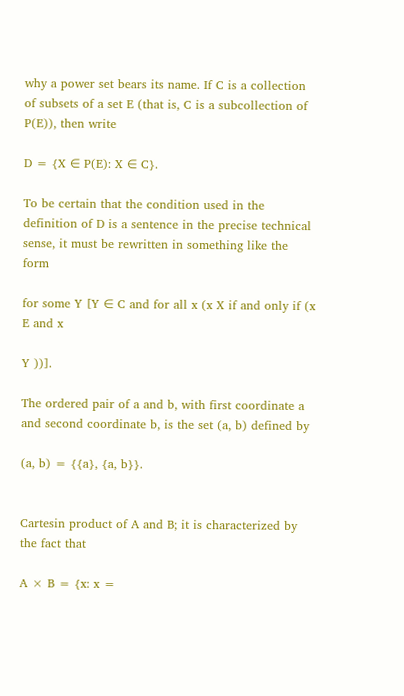why a power set bears its name. If C is a collection of subsets of a set E (that is, C is a subcollection of P(E)), then write

D = {X ∈ P(E): X ∈ C}.

To be certain that the condition used in the definition of D is a sentence in the precise technical sense, it must be rewritten in something like the form

for some Y [Y ∈ C and for all x (x X if and only if (x E and x

Y ))].

The ordered pair of a and b, with first coordinate a and second coordinate b, is the set (a, b) defined by

(a, b) = {{a}, {a, b}}.


Cartesin product of A and B; it is characterized by the fact that

A × B = {x: x =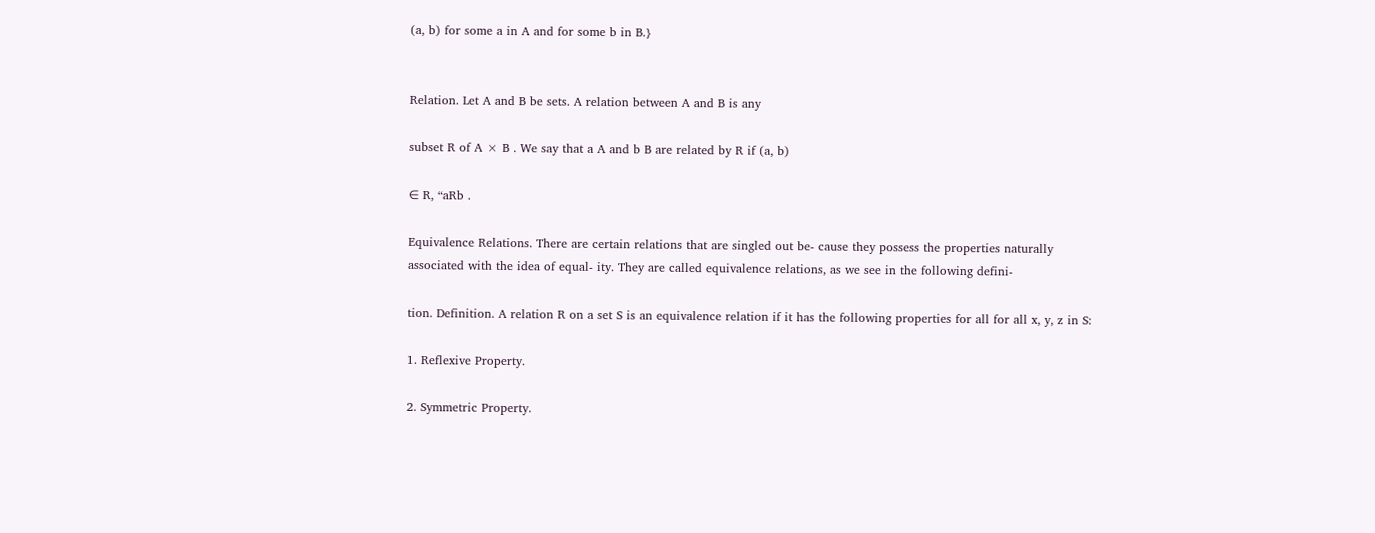(a, b) for some a in A and for some b in B.}


Relation. Let A and B be sets. A relation between A and B is any

subset R of A × B . We say that a A and b B are related by R if (a, b)

∈ R, “aRb .

Equivalence Relations. There are certain relations that are singled out be- cause they possess the properties naturally associated with the idea of equal- ity. They are called equivalence relations, as we see in the following defini-

tion. Definition. A relation R on a set S is an equivalence relation if it has the following properties for all for all x, y, z in S:

1. Reflexive Property.

2. Symmetric Property.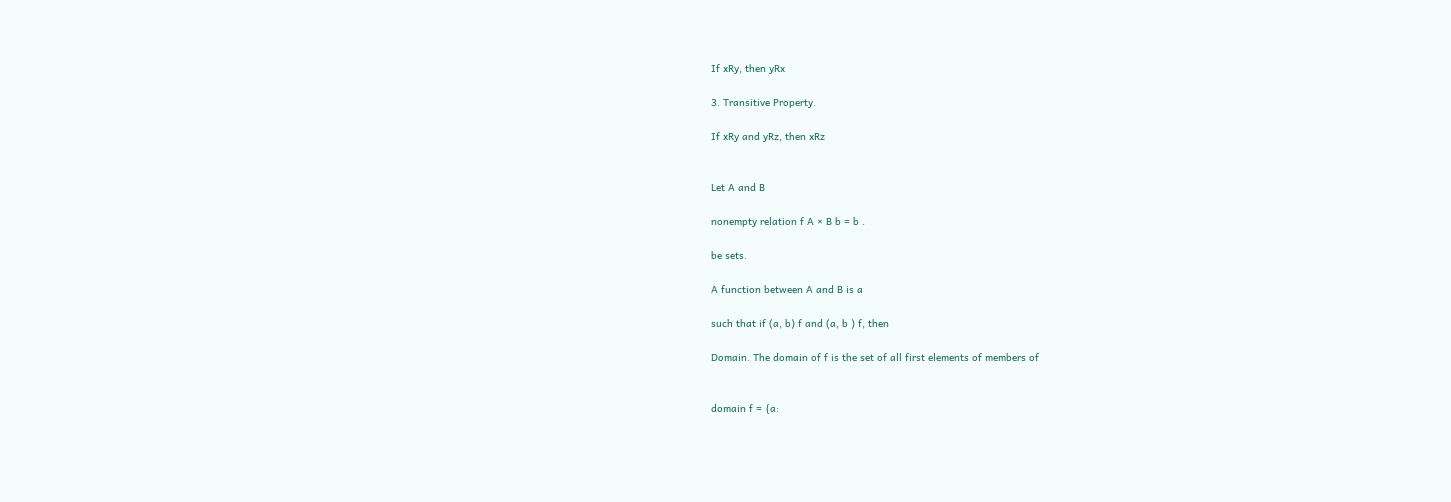If xRy, then yRx

3. Transitive Property.

If xRy and yRz, then xRz


Let A and B

nonempty relation f A × B b = b .

be sets.

A function between A and B is a

such that if (a, b) f and (a, b ) f, then

Domain. The domain of f is the set of all first elements of members of


domain f = {a: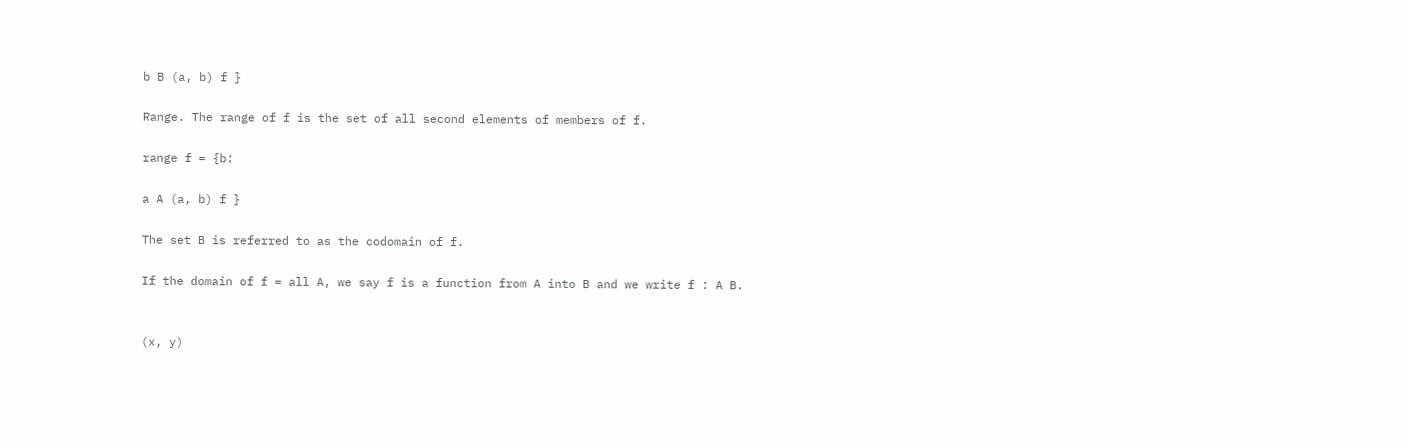b B (a, b) f }

Range. The range of f is the set of all second elements of members of f.

range f = {b:

a A (a, b) f }

The set B is referred to as the codomain of f.

If the domain of f = all A, we say f is a function from A into B and we write f : A B.


(x, y)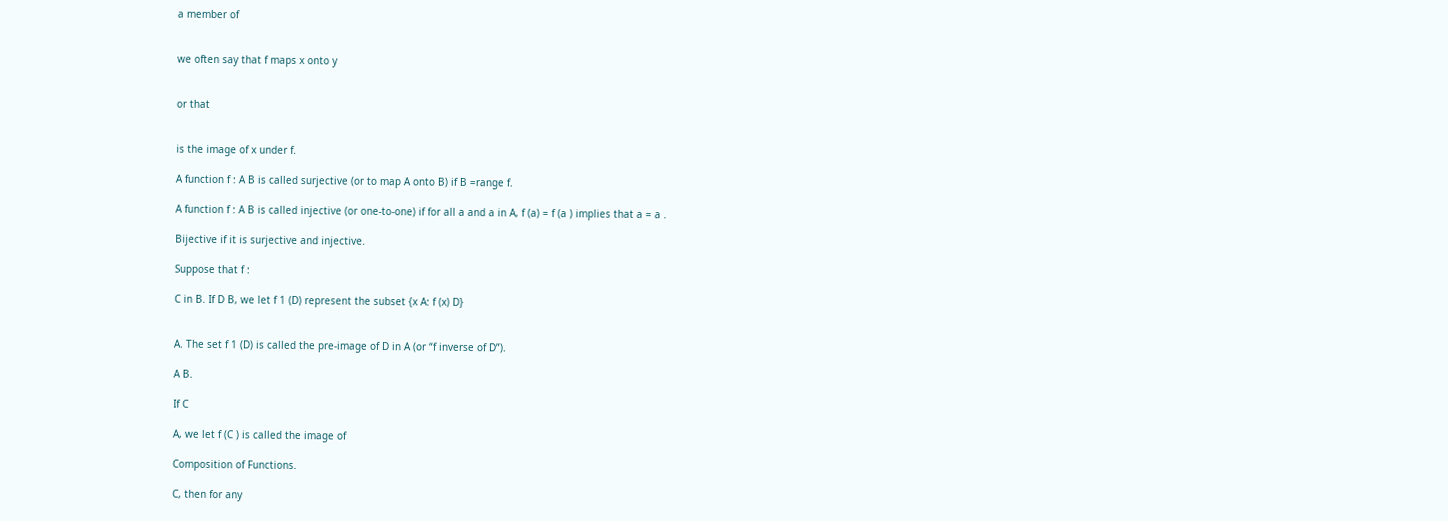a member of


we often say that f maps x onto y


or that


is the image of x under f.

A function f : A B is called surjective (or to map A onto B) if B =range f.

A function f : A B is called injective (or one-to-one) if for all a and a in A, f (a) = f (a ) implies that a = a .

Bijective if it is surjective and injective.

Suppose that f :

C in B. If D B, we let f 1 (D) represent the subset {x A: f (x) D}


A. The set f 1 (D) is called the pre-image of D in A (or “f inverse of D”).

A B.

If C

A, we let f (C ) is called the image of

Composition of Functions.

C, then for any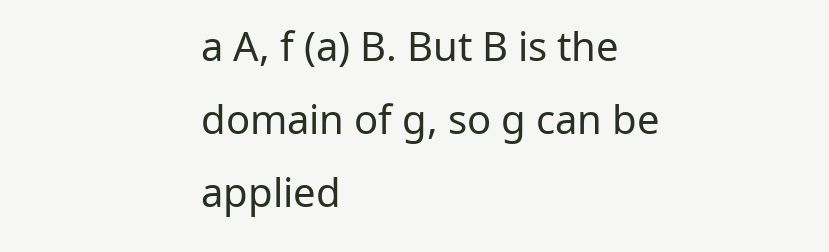a A, f (a) B. But B is the domain of g, so g can be applied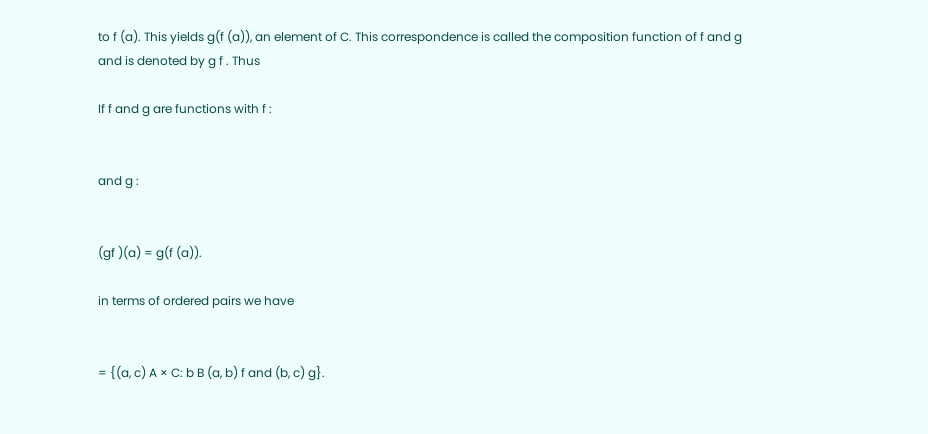to f (a). This yields g(f (a)), an element of C. This correspondence is called the composition function of f and g and is denoted by g f . Thus

If f and g are functions with f :


and g :


(gf )(a) = g(f (a)).

in terms of ordered pairs we have


= {(a, c) A × C: b B (a, b) f and (b, c) g}.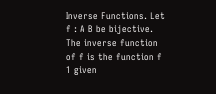Inverse Functions. Let f : A B be bijective. The inverse function of f is the function f 1 given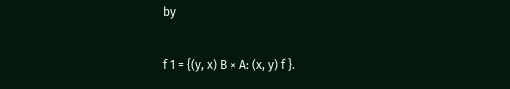by

f 1 = {(y, x) B × A: (x, y) f }.